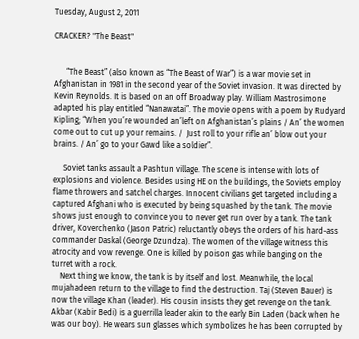Tuesday, August 2, 2011

CRACKER? "The Beast"


      “The Beast” (also known as “The Beast of War”) is a war movie set in Afghanistan in 1981 in the second year of the Soviet invasion. It was directed by Kevin Reynolds. It is based on an off Broadway play. William Mastrosimone adapted his play entitled “Nanawatai”. The movie opens with a poem by Rudyard Kipling; “When you’re wounded an’left on Afghanistan’s plains / An’ the women come out to cut up your remains. /  Just roll to your rifle an’ blow out your brains. / An’ go to your Gawd like a soldier”.

     Soviet tanks assault a Pashtun village. The scene is intense with lots of explosions and violence. Besides using HE on the buildings, the Soviets employ flame throwers and satchel charges. Innocent civilians get targeted including a captured Afghani who is executed by being squashed by the tank. The movie shows just enough to convince you to never get run over by a tank. The tank driver, Koverchenko (Jason Patric) reluctantly obeys the orders of his hard-ass commander Daskal (George Dzundza). The women of the village witness this atrocity and vow revenge. One is killed by poison gas while banging on the turret with a rock.
    Next thing we know, the tank is by itself and lost. Meanwhile, the local mujahadeen return to the village to find the destruction. Taj (Steven Bauer) is now the village Khan (leader). His cousin insists they get revenge on the tank. Akbar (Kabir Bedi) is a guerrilla leader akin to the early Bin Laden (back when he was our boy). He wears sun glasses which symbolizes he has been corrupted by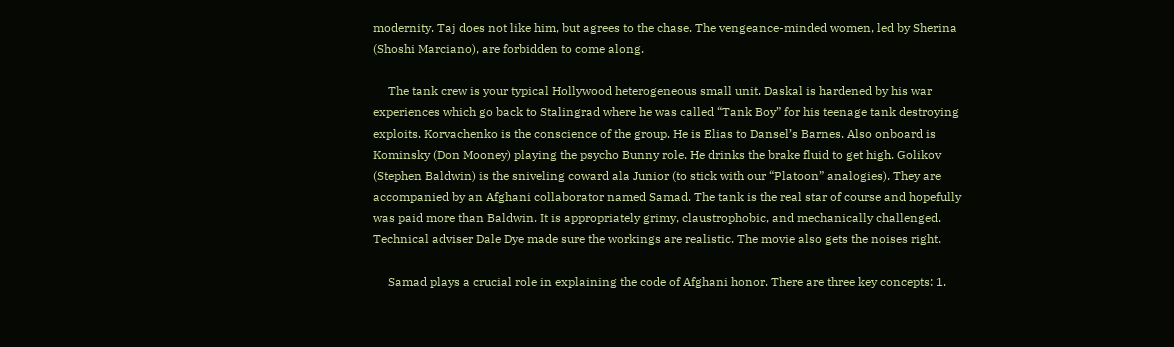modernity. Taj does not like him, but agrees to the chase. The vengeance-minded women, led by Sherina (Shoshi Marciano), are forbidden to come along.

     The tank crew is your typical Hollywood heterogeneous small unit. Daskal is hardened by his war experiences which go back to Stalingrad where he was called “Tank Boy” for his teenage tank destroying exploits. Korvachenko is the conscience of the group. He is Elias to Dansel’s Barnes. Also onboard is Kominsky (Don Mooney) playing the psycho Bunny role. He drinks the brake fluid to get high. Golikov (Stephen Baldwin) is the sniveling coward ala Junior (to stick with our “Platoon” analogies). They are accompanied by an Afghani collaborator named Samad. The tank is the real star of course and hopefully was paid more than Baldwin. It is appropriately grimy, claustrophobic, and mechanically challenged. Technical adviser Dale Dye made sure the workings are realistic. The movie also gets the noises right.

     Samad plays a crucial role in explaining the code of Afghani honor. There are three key concepts: 1.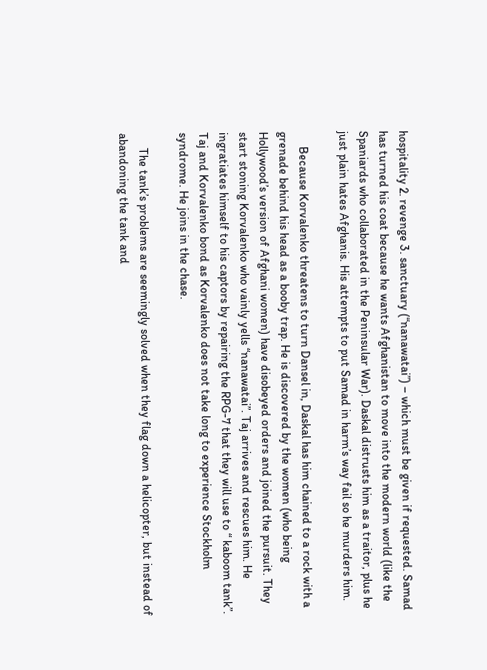hospitality 2. revenge 3. sanctuary (“nanawatai”) – which must be given if requested. Samad has turned his coat because he wants Afghanistan to move into the modern world (like the Spaniards who collaborated in the Peninsular War). Daskal distrusts him as a traitor, plus he just plain hates Afghanis. His attempts to put Samad in harm’s way fail so he murders him.

     Because Korvalenko threatens to turn Dansel in, Daskal has him chained to a rock with a grenade behind his head as a booby trap. He is discovered by the women (who being Hollywood’s version of Afghani women) have disobeyed orders and joined the pursuit. They start stoning Korvalenko who vainly yells “nanawatai”. Taj arrives and rescues him. He ingratiates himself to his captors by repairing the RPG-7 that they will use to “ kaboom tank”. Taj and Korvalenko bond as Korvalenko does not take long to experience Stockholm syndrome. He joins in the chase.

     The tank’s problems are seemingly solved when they flag down a helicopter, but instead of abandoning the tank and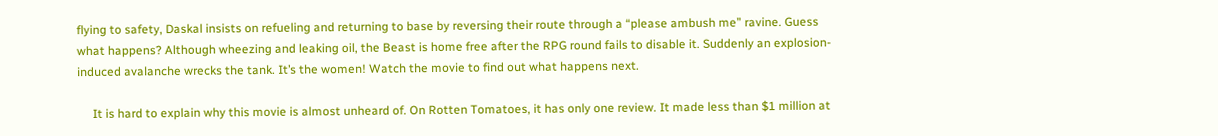flying to safety, Daskal insists on refueling and returning to base by reversing their route through a “please ambush me” ravine. Guess what happens? Although wheezing and leaking oil, the Beast is home free after the RPG round fails to disable it. Suddenly an explosion-induced avalanche wrecks the tank. It’s the women! Watch the movie to find out what happens next.

     It is hard to explain why this movie is almost unheard of. On Rotten Tomatoes, it has only one review. It made less than $1 million at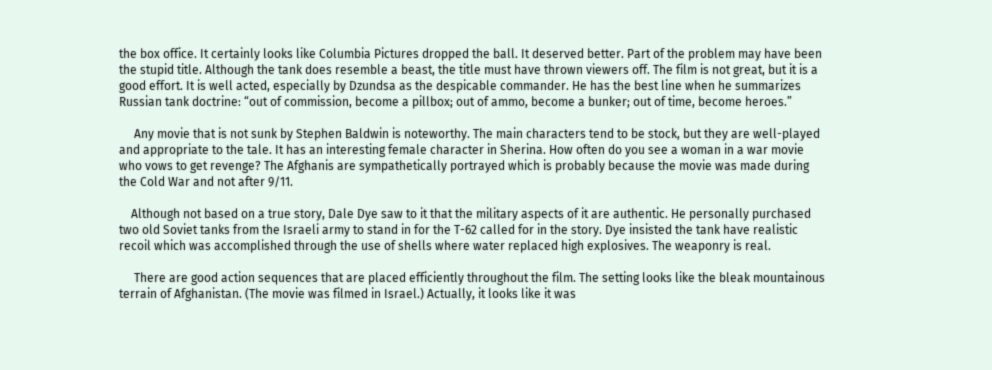the box office. It certainly looks like Columbia Pictures dropped the ball. It deserved better. Part of the problem may have been the stupid title. Although the tank does resemble a beast, the title must have thrown viewers off. The film is not great, but it is a good effort. It is well acted, especially by Dzundsa as the despicable commander. He has the best line when he summarizes Russian tank doctrine: “out of commission, become a pillbox; out of ammo, become a bunker; out of time, become heroes.”

     Any movie that is not sunk by Stephen Baldwin is noteworthy. The main characters tend to be stock, but they are well-played and appropriate to the tale. It has an interesting female character in Sherina. How often do you see a woman in a war movie who vows to get revenge? The Afghanis are sympathetically portrayed which is probably because the movie was made during the Cold War and not after 9/11.

    Although not based on a true story, Dale Dye saw to it that the military aspects of it are authentic. He personally purchased two old Soviet tanks from the Israeli army to stand in for the T-62 called for in the story. Dye insisted the tank have realistic recoil which was accomplished through the use of shells where water replaced high explosives. The weaponry is real.

     There are good action sequences that are placed efficiently throughout the film. The setting looks like the bleak mountainous terrain of Afghanistan. (The movie was filmed in Israel.) Actually, it looks like it was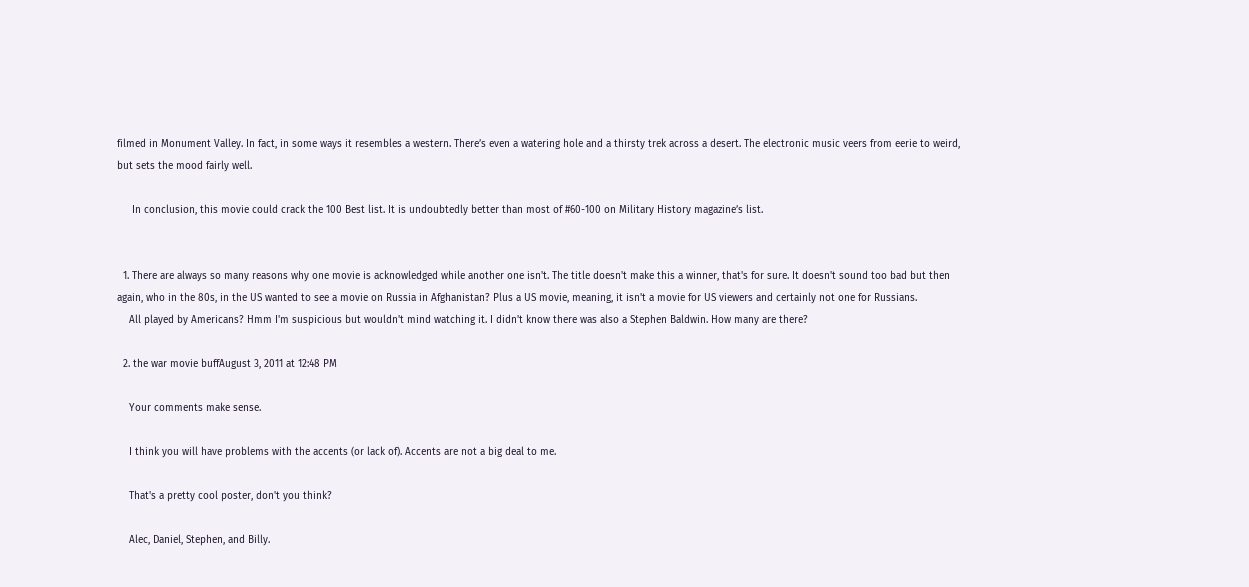filmed in Monument Valley. In fact, in some ways it resembles a western. There’s even a watering hole and a thirsty trek across a desert. The electronic music veers from eerie to weird, but sets the mood fairly well.

     In conclusion, this movie could crack the 100 Best list. It is undoubtedly better than most of #60-100 on Military History magazine’s list.


  1. There are always so many reasons why one movie is acknowledged while another one isn't. The title doesn't make this a winner, that's for sure. It doesn't sound too bad but then again, who in the 80s, in the US wanted to see a movie on Russia in Afghanistan? Plus a US movie, meaning, it isn't a movie for US viewers and certainly not one for Russians.
    All played by Americans? Hmm I'm suspicious but wouldn't mind watching it. I didn't know there was also a Stephen Baldwin. How many are there?

  2. the war movie buffAugust 3, 2011 at 12:48 PM

    Your comments make sense.

    I think you will have problems with the accents (or lack of). Accents are not a big deal to me.

    That's a pretty cool poster, don't you think?

    Alec, Daniel, Stephen, and Billy.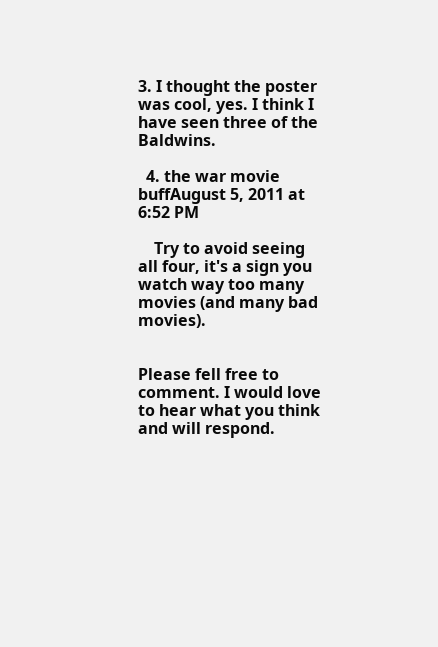3. I thought the poster was cool, yes. I think I have seen three of the Baldwins.

  4. the war movie buffAugust 5, 2011 at 6:52 PM

    Try to avoid seeing all four, it's a sign you watch way too many movies (and many bad movies).


Please fell free to comment. I would love to hear what you think and will respond.